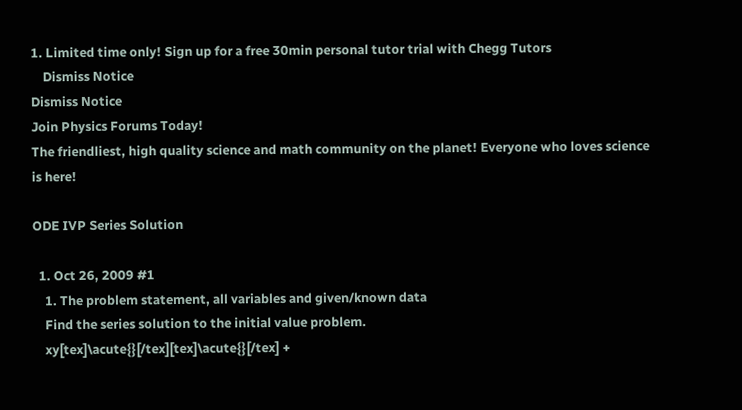1. Limited time only! Sign up for a free 30min personal tutor trial with Chegg Tutors
    Dismiss Notice
Dismiss Notice
Join Physics Forums Today!
The friendliest, high quality science and math community on the planet! Everyone who loves science is here!

ODE IVP Series Solution

  1. Oct 26, 2009 #1
    1. The problem statement, all variables and given/known data
    Find the series solution to the initial value problem.
    xy[tex]\acute{}[/tex][tex]\acute{}[/tex] +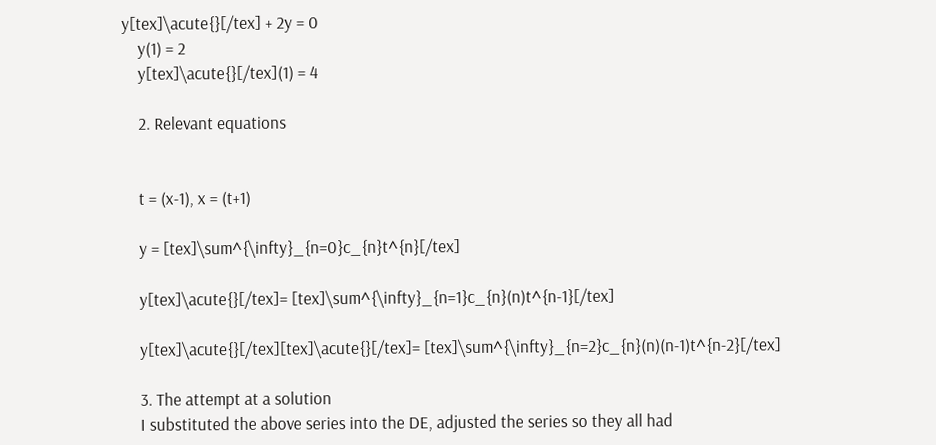y[tex]\acute{}[/tex] + 2y = 0
    y(1) = 2
    y[tex]\acute{}[/tex](1) = 4

    2. Relevant equations


    t = (x-1), x = (t+1)

    y = [tex]\sum^{\infty}_{n=0}c_{n}t^{n}[/tex]

    y[tex]\acute{}[/tex]= [tex]\sum^{\infty}_{n=1}c_{n}(n)t^{n-1}[/tex]

    y[tex]\acute{}[/tex][tex]\acute{}[/tex]= [tex]\sum^{\infty}_{n=2}c_{n}(n)(n-1)t^{n-2}[/tex]

    3. The attempt at a solution
    I substituted the above series into the DE, adjusted the series so they all had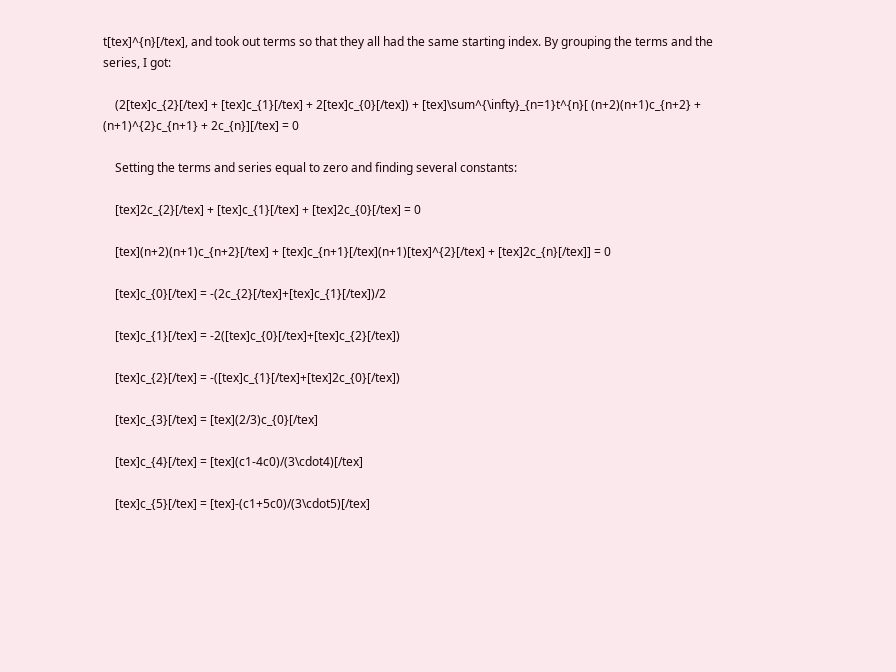t[tex]^{n}[/tex], and took out terms so that they all had the same starting index. By grouping the terms and the series, I got:

    (2[tex]c_{2}[/tex] + [tex]c_{1}[/tex] + 2[tex]c_{0}[/tex]) + [tex]\sum^{\infty}_{n=1}t^{n}[ (n+2)(n+1)c_{n+2} + (n+1)^{2}c_{n+1} + 2c_{n}][/tex] = 0

    Setting the terms and series equal to zero and finding several constants:

    [tex]2c_{2}[/tex] + [tex]c_{1}[/tex] + [tex]2c_{0}[/tex] = 0

    [tex](n+2)(n+1)c_{n+2}[/tex] + [tex]c_{n+1}[/tex](n+1)[tex]^{2}[/tex] + [tex]2c_{n}[/tex]] = 0

    [tex]c_{0}[/tex] = -(2c_{2}[/tex]+[tex]c_{1}[/tex])/2

    [tex]c_{1}[/tex] = -2([tex]c_{0}[/tex]+[tex]c_{2}[/tex])

    [tex]c_{2}[/tex] = -([tex]c_{1}[/tex]+[tex]2c_{0}[/tex])

    [tex]c_{3}[/tex] = [tex](2/3)c_{0}[/tex]

    [tex]c_{4}[/tex] = [tex](c1-4c0)/(3\cdot4)[/tex]

    [tex]c_{5}[/tex] = [tex]-(c1+5c0)/(3\cdot5)[/tex]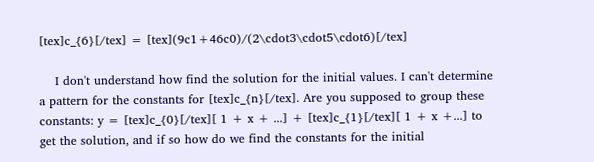[tex]c_{6}[/tex] = [tex](9c1+46c0)/(2\cdot3\cdot5\cdot6)[/tex]

    I don't understand how find the solution for the initial values. I can't determine a pattern for the constants for [tex]c_{n}[/tex]. Are you supposed to group these constants: y = [tex]c_{0}[/tex][ 1 + x + ...] + [tex]c_{1}[/tex][ 1 + x +...] to get the solution, and if so how do we find the constants for the initial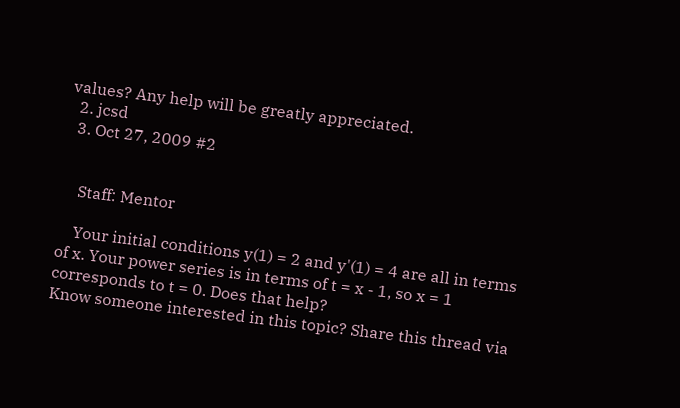values? Any help will be greatly appreciated.
  2. jcsd
  3. Oct 27, 2009 #2


    Staff: Mentor

    Your initial conditions y(1) = 2 and y'(1) = 4 are all in terms of x. Your power series is in terms of t = x - 1, so x = 1 corresponds to t = 0. Does that help?
Know someone interested in this topic? Share this thread via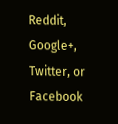Reddit, Google+, Twitter, or Facebook